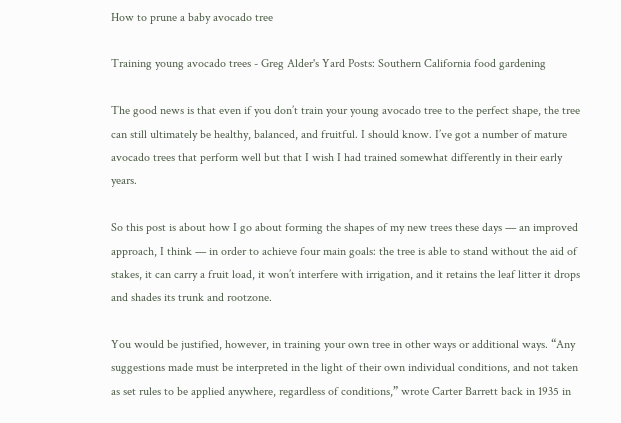How to prune a baby avocado tree

Training young avocado trees - Greg Alder's Yard Posts: Southern California food gardening

The good news is that even if you don’t train your young avocado tree to the perfect shape, the tree can still ultimately be healthy, balanced, and fruitful. I should know. I’ve got a number of mature avocado trees that perform well but that I wish I had trained somewhat differently in their early years.

So this post is about how I go about forming the shapes of my new trees these days — an improved approach, I think — in order to achieve four main goals: the tree is able to stand without the aid of stakes, it can carry a fruit load, it won’t interfere with irrigation, and it retains the leaf litter it drops and shades its trunk and rootzone.

You would be justified, however, in training your own tree in other ways or additional ways. “Any suggestions made must be interpreted in the light of their own individual conditions, and not taken as set rules to be applied anywhere, regardless of conditions,” wrote Carter Barrett back in 1935 in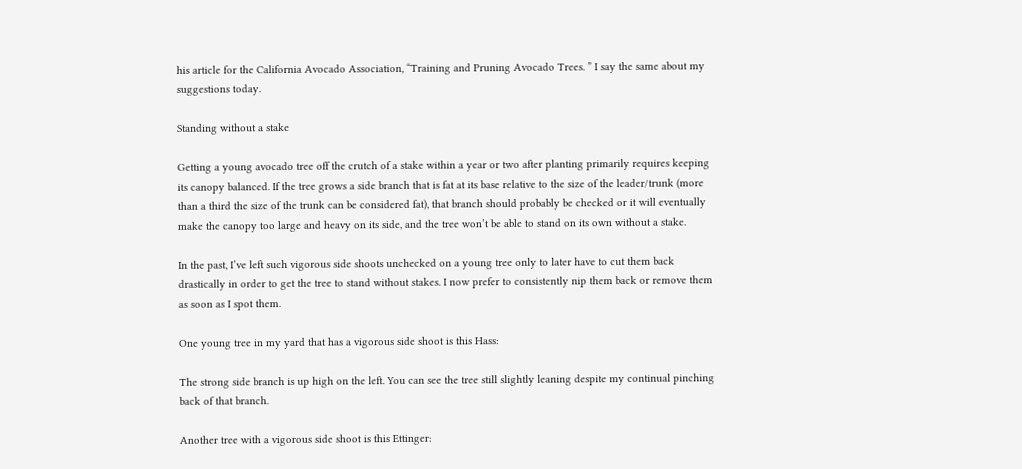his article for the California Avocado Association, “Training and Pruning Avocado Trees. ” I say the same about my suggestions today.

Standing without a stake

Getting a young avocado tree off the crutch of a stake within a year or two after planting primarily requires keeping its canopy balanced. If the tree grows a side branch that is fat at its base relative to the size of the leader/trunk (more than a third the size of the trunk can be considered fat), that branch should probably be checked or it will eventually make the canopy too large and heavy on its side, and the tree won’t be able to stand on its own without a stake.

In the past, I’ve left such vigorous side shoots unchecked on a young tree only to later have to cut them back drastically in order to get the tree to stand without stakes. I now prefer to consistently nip them back or remove them as soon as I spot them.

One young tree in my yard that has a vigorous side shoot is this Hass:

The strong side branch is up high on the left. You can see the tree still slightly leaning despite my continual pinching back of that branch.

Another tree with a vigorous side shoot is this Ettinger: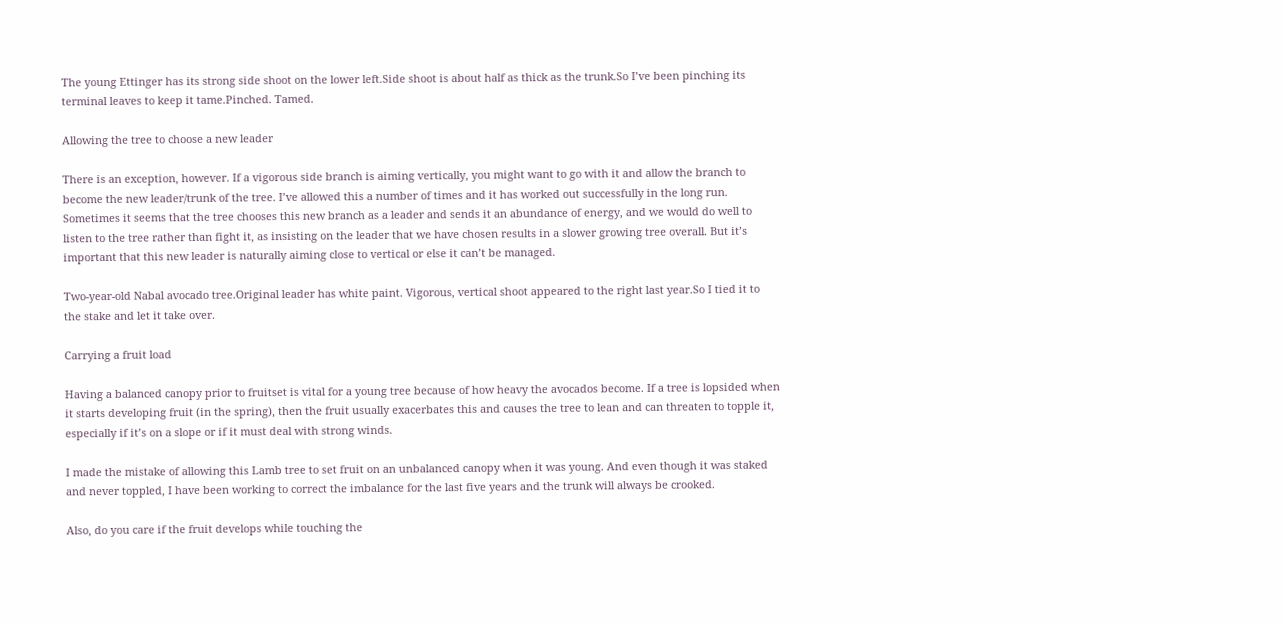The young Ettinger has its strong side shoot on the lower left.Side shoot is about half as thick as the trunk.So I’ve been pinching its terminal leaves to keep it tame.Pinched. Tamed.

Allowing the tree to choose a new leader

There is an exception, however. If a vigorous side branch is aiming vertically, you might want to go with it and allow the branch to become the new leader/trunk of the tree. I’ve allowed this a number of times and it has worked out successfully in the long run. Sometimes it seems that the tree chooses this new branch as a leader and sends it an abundance of energy, and we would do well to listen to the tree rather than fight it, as insisting on the leader that we have chosen results in a slower growing tree overall. But it’s important that this new leader is naturally aiming close to vertical or else it can’t be managed.

Two-year-old Nabal avocado tree.Original leader has white paint. Vigorous, vertical shoot appeared to the right last year.So I tied it to the stake and let it take over.

Carrying a fruit load

Having a balanced canopy prior to fruitset is vital for a young tree because of how heavy the avocados become. If a tree is lopsided when it starts developing fruit (in the spring), then the fruit usually exacerbates this and causes the tree to lean and can threaten to topple it, especially if it’s on a slope or if it must deal with strong winds.

I made the mistake of allowing this Lamb tree to set fruit on an unbalanced canopy when it was young. And even though it was staked and never toppled, I have been working to correct the imbalance for the last five years and the trunk will always be crooked.

Also, do you care if the fruit develops while touching the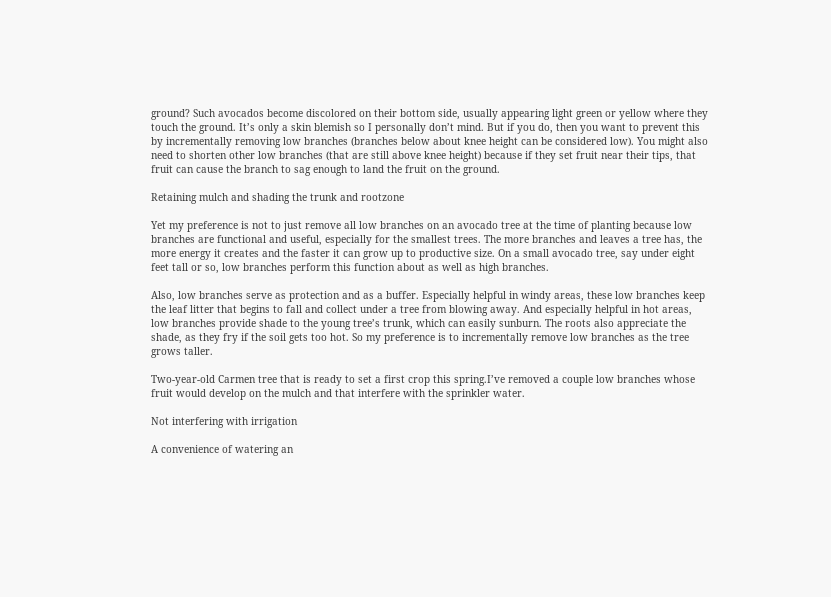ground? Such avocados become discolored on their bottom side, usually appearing light green or yellow where they touch the ground. It’s only a skin blemish so I personally don’t mind. But if you do, then you want to prevent this by incrementally removing low branches (branches below about knee height can be considered low). You might also need to shorten other low branches (that are still above knee height) because if they set fruit near their tips, that fruit can cause the branch to sag enough to land the fruit on the ground.

Retaining mulch and shading the trunk and rootzone

Yet my preference is not to just remove all low branches on an avocado tree at the time of planting because low branches are functional and useful, especially for the smallest trees. The more branches and leaves a tree has, the more energy it creates and the faster it can grow up to productive size. On a small avocado tree, say under eight feet tall or so, low branches perform this function about as well as high branches.

Also, low branches serve as protection and as a buffer. Especially helpful in windy areas, these low branches keep the leaf litter that begins to fall and collect under a tree from blowing away. And especially helpful in hot areas, low branches provide shade to the young tree’s trunk, which can easily sunburn. The roots also appreciate the shade, as they fry if the soil gets too hot. So my preference is to incrementally remove low branches as the tree grows taller.

Two-year-old Carmen tree that is ready to set a first crop this spring.I’ve removed a couple low branches whose fruit would develop on the mulch and that interfere with the sprinkler water.

Not interfering with irrigation

A convenience of watering an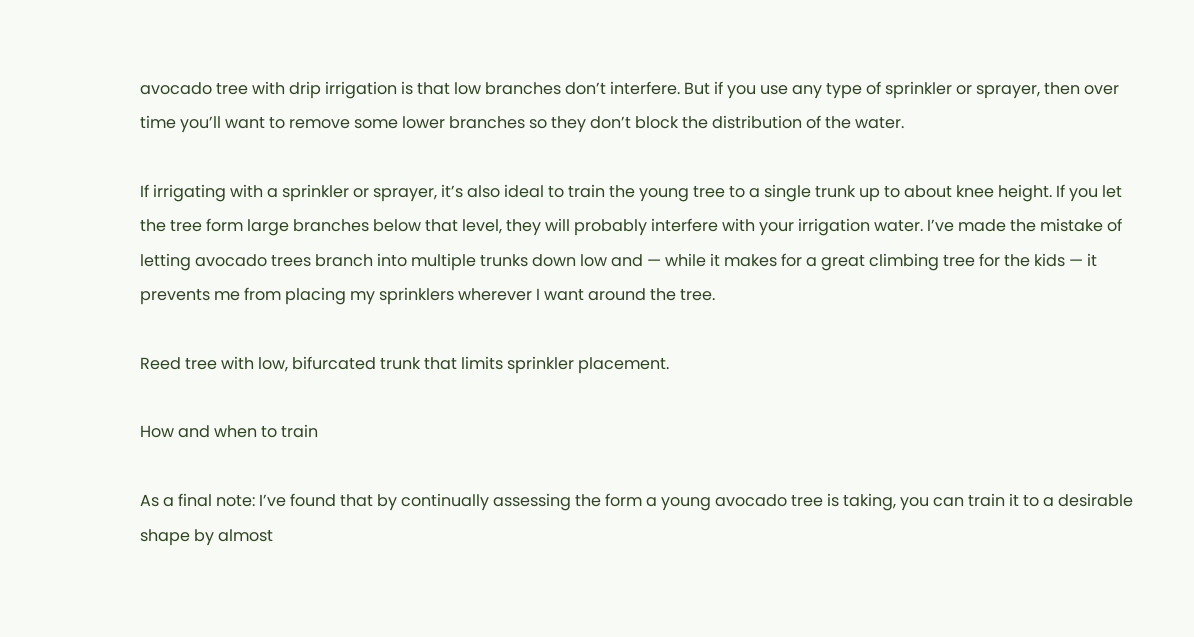avocado tree with drip irrigation is that low branches don’t interfere. But if you use any type of sprinkler or sprayer, then over time you’ll want to remove some lower branches so they don’t block the distribution of the water.

If irrigating with a sprinkler or sprayer, it’s also ideal to train the young tree to a single trunk up to about knee height. If you let the tree form large branches below that level, they will probably interfere with your irrigation water. I’ve made the mistake of letting avocado trees branch into multiple trunks down low and — while it makes for a great climbing tree for the kids — it prevents me from placing my sprinklers wherever I want around the tree.

Reed tree with low, bifurcated trunk that limits sprinkler placement.

How and when to train

As a final note: I’ve found that by continually assessing the form a young avocado tree is taking, you can train it to a desirable shape by almost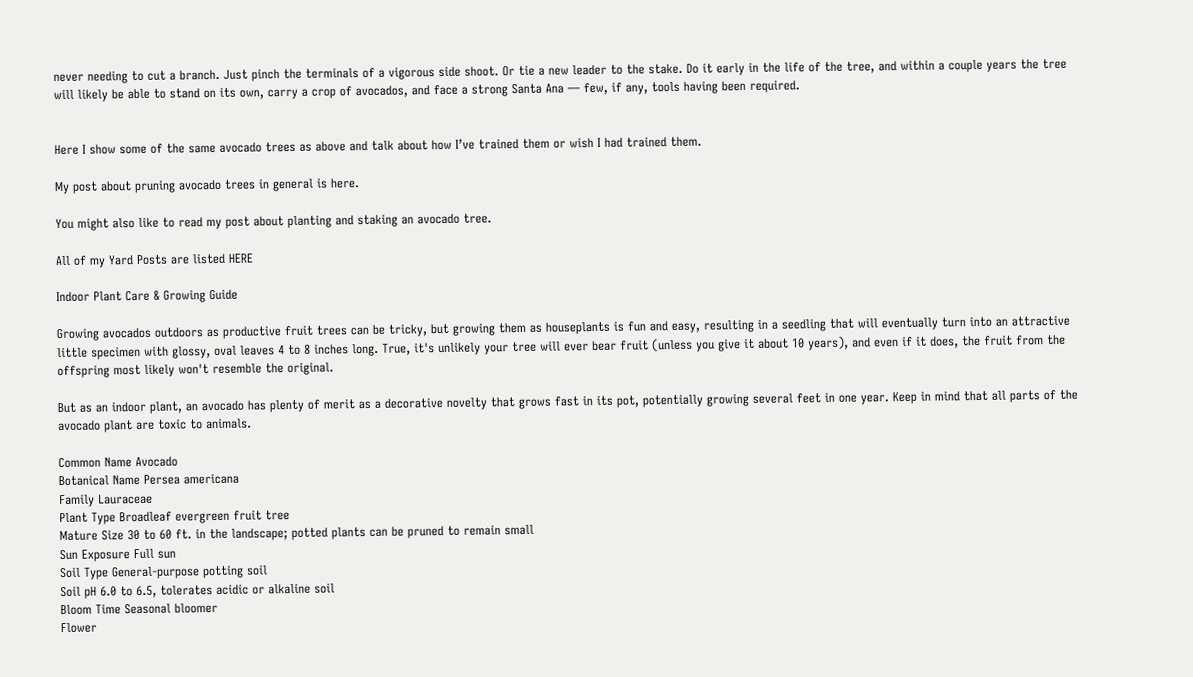never needing to cut a branch. Just pinch the terminals of a vigorous side shoot. Or tie a new leader to the stake. Do it early in the life of the tree, and within a couple years the tree will likely be able to stand on its own, carry a crop of avocados, and face a strong Santa Ana — few, if any, tools having been required.


Here I show some of the same avocado trees as above and talk about how I’ve trained them or wish I had trained them.

My post about pruning avocado trees in general is here.

You might also like to read my post about planting and staking an avocado tree.

All of my Yard Posts are listed HERE

Indoor Plant Care & Growing Guide

Growing avocados outdoors as productive fruit trees can be tricky, but growing them as houseplants is fun and easy, resulting in a seedling that will eventually turn into an attractive little specimen with glossy, oval leaves 4 to 8 inches long. True, it's unlikely your tree will ever bear fruit (unless you give it about 10 years), and even if it does, the fruit from the offspring most likely won't resemble the original.

But as an indoor plant, an avocado has plenty of merit as a decorative novelty that grows fast in its pot, potentially growing several feet in one year. Keep in mind that all parts of the avocado plant are toxic to animals.

Common Name Avocado
Botanical Name Persea americana
Family Lauraceae
Plant Type Broadleaf evergreen fruit tree
Mature Size 30 to 60 ft. in the landscape; potted plants can be pruned to remain small
Sun Exposure Full sun
Soil Type General-purpose potting soil
Soil pH 6.0 to 6.5, tolerates acidic or alkaline soil
Bloom Time Seasonal bloomer
Flower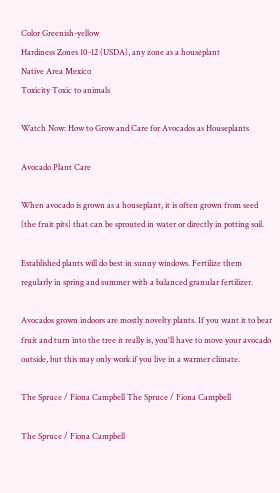Color Greenish-yellow
Hardiness Zones 10-12 (USDA), any zone as a houseplant
Native Area Mexico
Toxicity Toxic to animals

Watch Now: How to Grow and Care for Avocados as Houseplants

Avocado Plant Care

When avocado is grown as a houseplant, it is often grown from seed (the fruit pits) that can be sprouted in water or directly in potting soil.

Established plants will do best in sunny windows. Fertilize them regularly in spring and summer with a balanced granular fertilizer.

Avocados grown indoors are mostly novelty plants. If you want it to bear fruit and turn into the tree it really is, you'll have to move your avocado outside, but this may only work if you live in a warmer climate.

The Spruce / Fiona Campbell The Spruce / Fiona Campbell

The Spruce / Fiona Campbell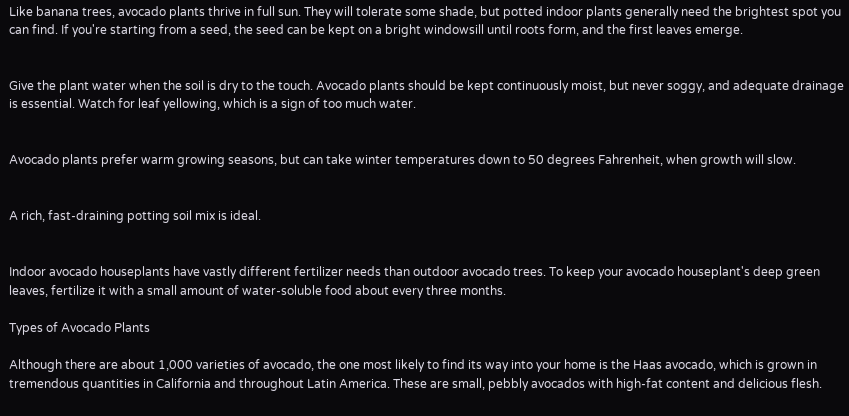Like banana trees, avocado plants thrive in full sun. They will tolerate some shade, but potted indoor plants generally need the brightest spot you can find. If you're starting from a seed, the seed can be kept on a bright windowsill until roots form, and the first leaves emerge.


Give the plant water when the soil is dry to the touch. Avocado plants should be kept continuously moist, but never soggy, and adequate drainage is essential. Watch for leaf yellowing, which is a sign of too much water.


Avocado plants prefer warm growing seasons, but can take winter temperatures down to 50 degrees Fahrenheit, when growth will slow.


A rich, fast-draining potting soil mix is ideal.


Indoor avocado houseplants have vastly different fertilizer needs than outdoor avocado trees. To keep your avocado houseplant's deep green leaves, fertilize it with a small amount of water-soluble food about every three months.

Types of Avocado Plants

Although there are about 1,000 varieties of avocado, the one most likely to find its way into your home is the Haas avocado, which is grown in tremendous quantities in California and throughout Latin America. These are small, pebbly avocados with high-fat content and delicious flesh.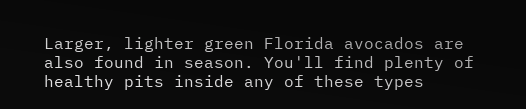Larger, lighter green Florida avocados are also found in season. You'll find plenty of healthy pits inside any of these types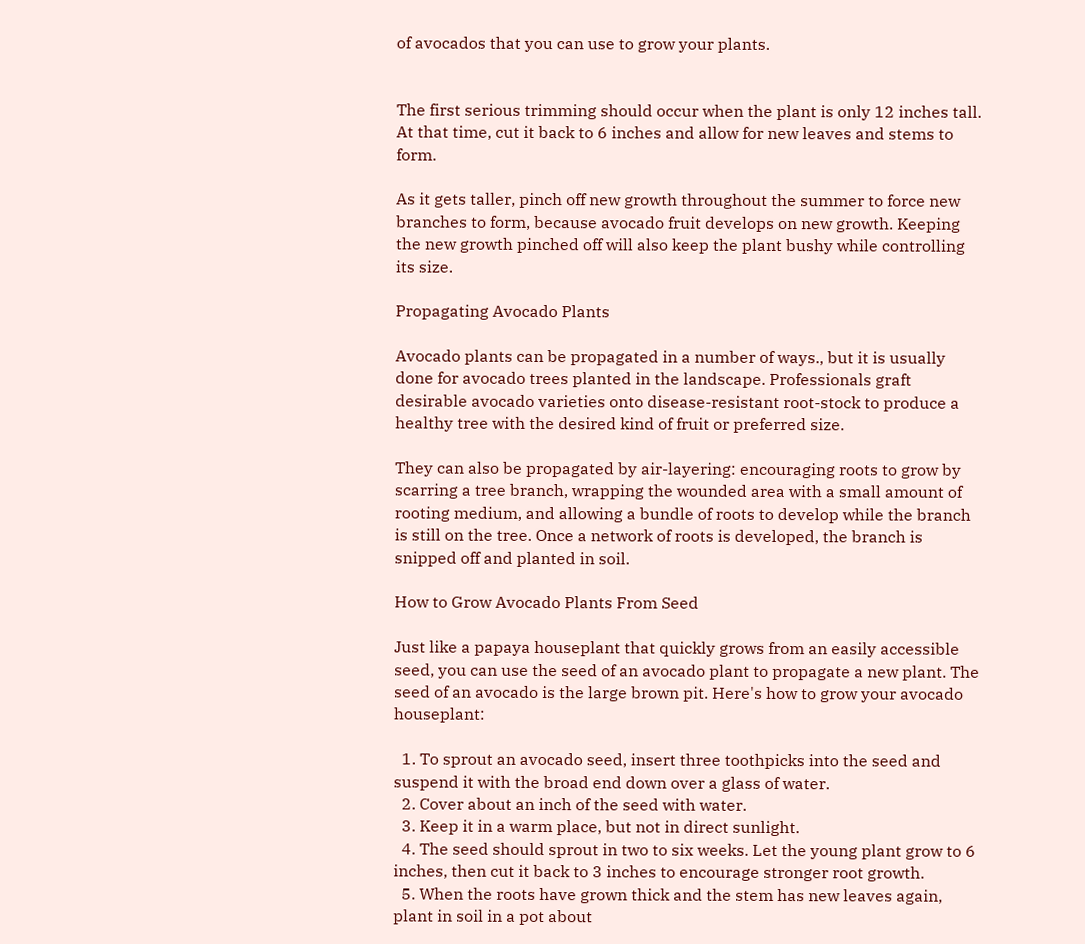of avocados that you can use to grow your plants.


The first serious trimming should occur when the plant is only 12 inches tall. At that time, cut it back to 6 inches and allow for new leaves and stems to form.

As it gets taller, pinch off new growth throughout the summer to force new branches to form, because avocado fruit develops on new growth. Keeping the new growth pinched off will also keep the plant bushy while controlling its size.

Propagating Avocado Plants

Avocado plants can be propagated in a number of ways., but it is usually done for avocado trees planted in the landscape. Professionals graft desirable avocado varieties onto disease-resistant root-stock to produce a healthy tree with the desired kind of fruit or preferred size.

They can also be propagated by air-layering: encouraging roots to grow by scarring a tree branch, wrapping the wounded area with a small amount of rooting medium, and allowing a bundle of roots to develop while the branch is still on the tree. Once a network of roots is developed, the branch is snipped off and planted in soil.

How to Grow Avocado Plants From Seed

Just like a papaya houseplant that quickly grows from an easily accessible seed, you can use the seed of an avocado plant to propagate a new plant. The seed of an avocado is the large brown pit. Here's how to grow your avocado houseplant:

  1. To sprout an avocado seed, insert three toothpicks into the seed and suspend it with the broad end down over a glass of water.
  2. Cover about an inch of the seed with water.
  3. Keep it in a warm place, but not in direct sunlight.
  4. The seed should sprout in two to six weeks. Let the young plant grow to 6 inches, then cut it back to 3 inches to encourage stronger root growth.
  5. When the roots have grown thick and the stem has new leaves again, plant in soil in a pot about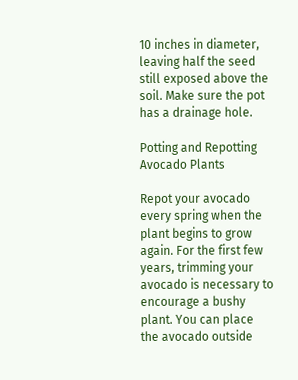10 inches in diameter, leaving half the seed still exposed above the soil. Make sure the pot has a drainage hole.

Potting and Repotting Avocado Plants

Repot your avocado every spring when the plant begins to grow again. For the first few years, trimming your avocado is necessary to encourage a bushy plant. You can place the avocado outside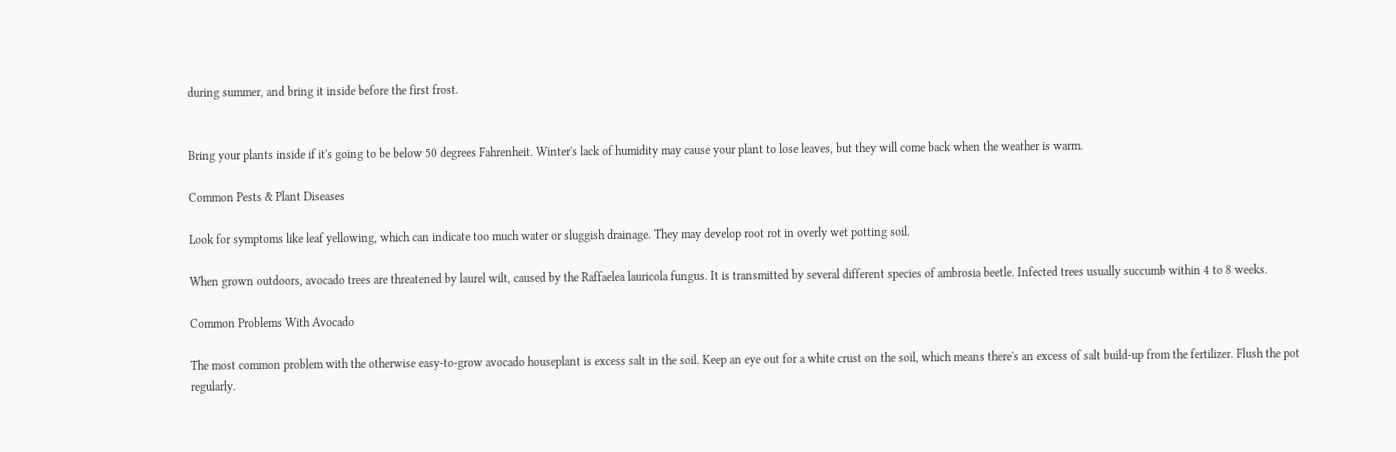during summer, and bring it inside before the first frost.


Bring your plants inside if it's going to be below 50 degrees Fahrenheit. Winter's lack of humidity may cause your plant to lose leaves, but they will come back when the weather is warm.

Common Pests & Plant Diseases

Look for symptoms like leaf yellowing, which can indicate too much water or sluggish drainage. They may develop root rot in overly wet potting soil.

When grown outdoors, avocado trees are threatened by laurel wilt, caused by the Raffaelea lauricola fungus. It is transmitted by several different species of ambrosia beetle. Infected trees usually succumb within 4 to 8 weeks.

Common Problems With Avocado

The most common problem with the otherwise easy-to-grow avocado houseplant is excess salt in the soil. Keep an eye out for a white crust on the soil, which means there's an excess of salt build-up from the fertilizer. Flush the pot regularly.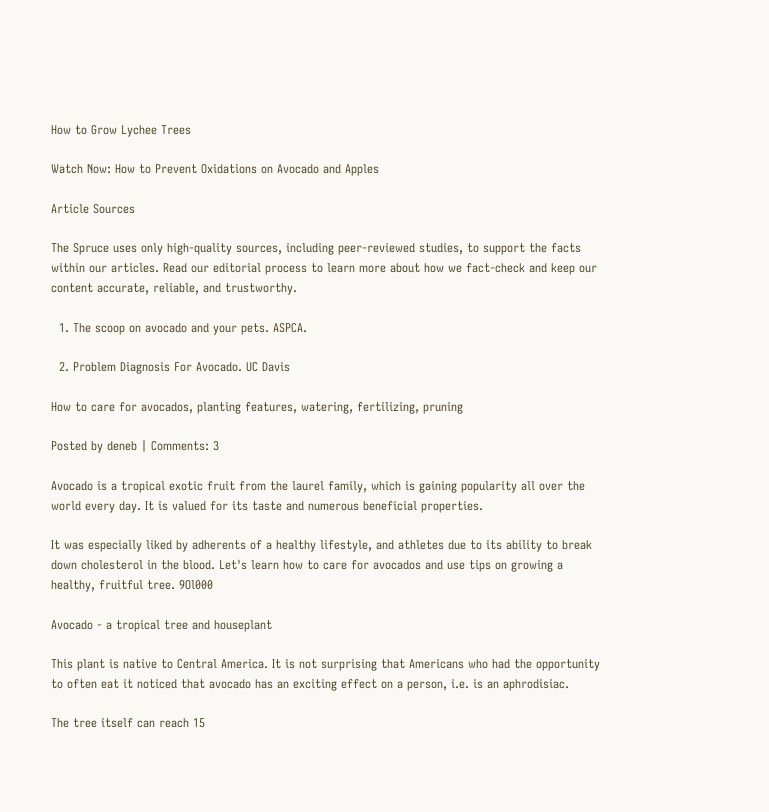How to Grow Lychee Trees

Watch Now: How to Prevent Oxidations on Avocado and Apples

Article Sources

The Spruce uses only high-quality sources, including peer-reviewed studies, to support the facts within our articles. Read our editorial process to learn more about how we fact-check and keep our content accurate, reliable, and trustworthy.

  1. The scoop on avocado and your pets. ASPCA.

  2. Problem Diagnosis For Avocado. UC Davis

How to care for avocados, planting features, watering, fertilizing, pruning

Posted by deneb | Comments: 3

Avocado is a tropical exotic fruit from the laurel family, which is gaining popularity all over the world every day. It is valued for its taste and numerous beneficial properties.

It was especially liked by adherents of a healthy lifestyle, and athletes due to its ability to break down cholesterol in the blood. Let's learn how to care for avocados and use tips on growing a healthy, fruitful tree. 9Ol000

Avocado - a tropical tree and houseplant

This plant is native to Central America. It is not surprising that Americans who had the opportunity to often eat it noticed that avocado has an exciting effect on a person, i.e. is an aphrodisiac.

The tree itself can reach 15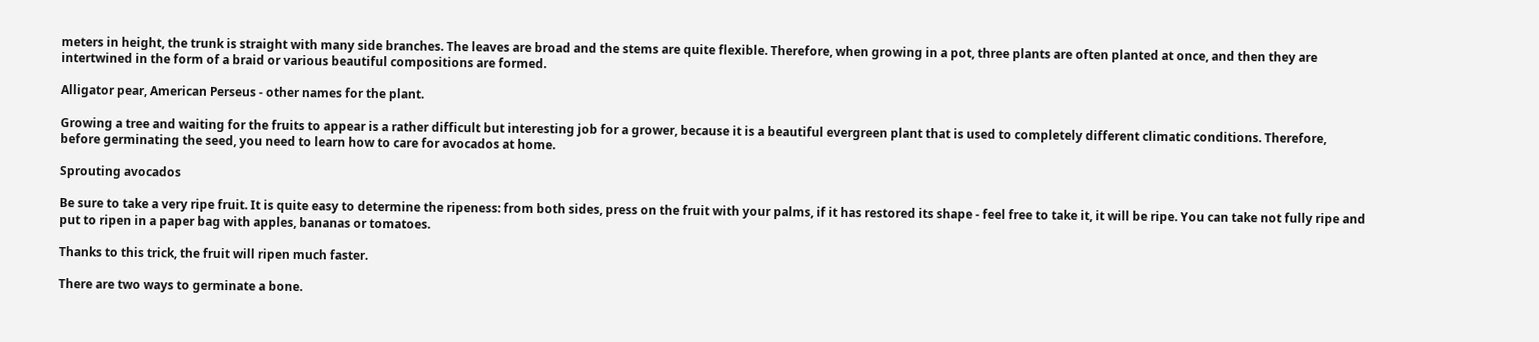meters in height, the trunk is straight with many side branches. The leaves are broad and the stems are quite flexible. Therefore, when growing in a pot, three plants are often planted at once, and then they are intertwined in the form of a braid or various beautiful compositions are formed.

Alligator pear, American Perseus - other names for the plant.

Growing a tree and waiting for the fruits to appear is a rather difficult but interesting job for a grower, because it is a beautiful evergreen plant that is used to completely different climatic conditions. Therefore, before germinating the seed, you need to learn how to care for avocados at home.

Sprouting avocados

Be sure to take a very ripe fruit. It is quite easy to determine the ripeness: from both sides, press on the fruit with your palms, if it has restored its shape - feel free to take it, it will be ripe. You can take not fully ripe and put to ripen in a paper bag with apples, bananas or tomatoes.

Thanks to this trick, the fruit will ripen much faster.

There are two ways to germinate a bone.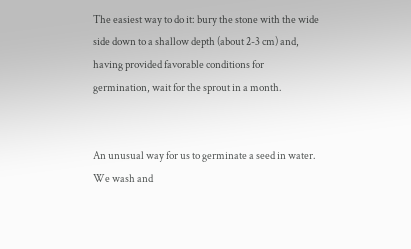The easiest way to do it: bury the stone with the wide side down to a shallow depth (about 2-3 cm) and, having provided favorable conditions for germination, wait for the sprout in a month.


An unusual way for us to germinate a seed in water. We wash and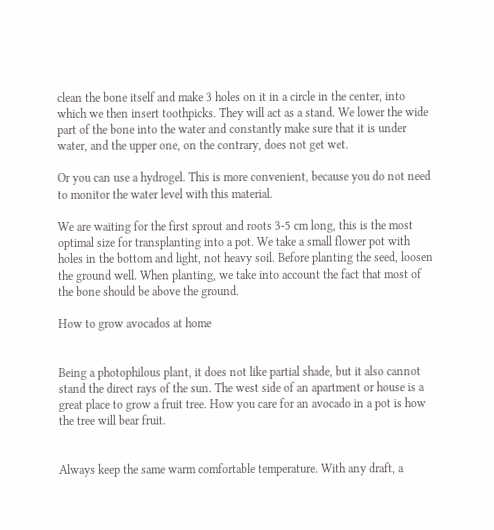clean the bone itself and make 3 holes on it in a circle in the center, into which we then insert toothpicks. They will act as a stand. We lower the wide part of the bone into the water and constantly make sure that it is under water, and the upper one, on the contrary, does not get wet.

Or you can use a hydrogel. This is more convenient, because you do not need to monitor the water level with this material.

We are waiting for the first sprout and roots 3-5 cm long, this is the most optimal size for transplanting into a pot. We take a small flower pot with holes in the bottom and light, not heavy soil. Before planting the seed, loosen the ground well. When planting, we take into account the fact that most of the bone should be above the ground.

How to grow avocados at home


Being a photophilous plant, it does not like partial shade, but it also cannot stand the direct rays of the sun. The west side of an apartment or house is a great place to grow a fruit tree. How you care for an avocado in a pot is how the tree will bear fruit.


Always keep the same warm comfortable temperature. With any draft, a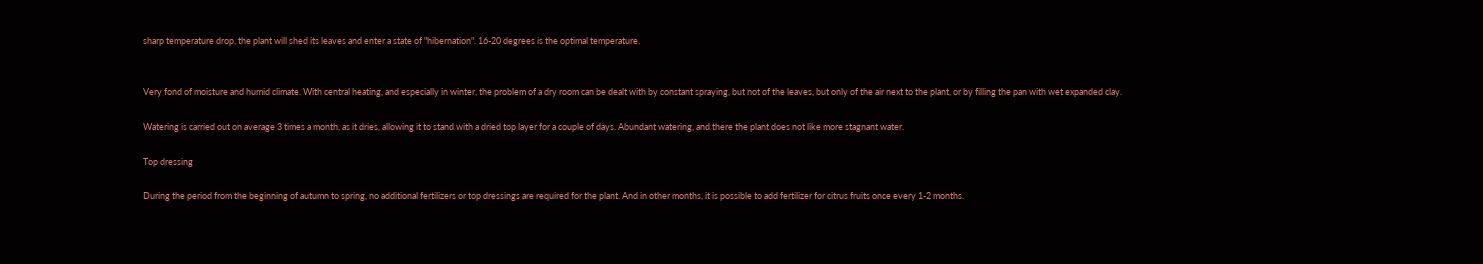sharp temperature drop, the plant will shed its leaves and enter a state of "hibernation". 16-20 degrees is the optimal temperature.


Very fond of moisture and humid climate. With central heating, and especially in winter, the problem of a dry room can be dealt with by constant spraying, but not of the leaves, but only of the air next to the plant, or by filling the pan with wet expanded clay.

Watering is carried out on average 3 times a month, as it dries, allowing it to stand with a dried top layer for a couple of days. Abundant watering, and there the plant does not like more stagnant water.

Top dressing

During the period from the beginning of autumn to spring, no additional fertilizers or top dressings are required for the plant. And in other months, it is possible to add fertilizer for citrus fruits once every 1-2 months.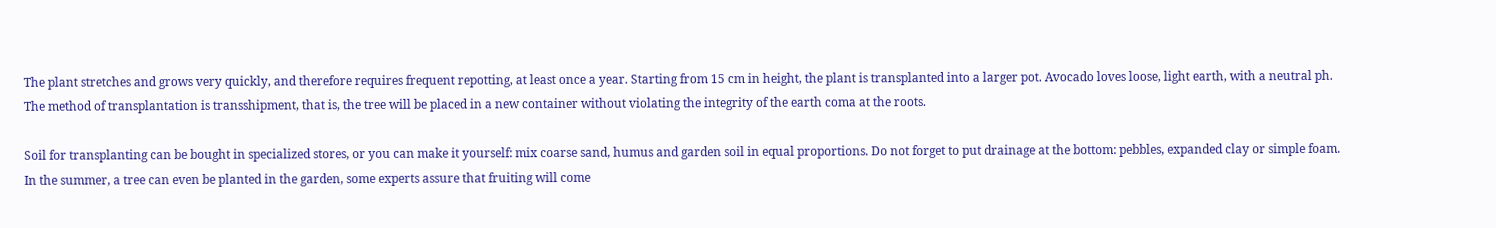The plant stretches and grows very quickly, and therefore requires frequent repotting, at least once a year. Starting from 15 cm in height, the plant is transplanted into a larger pot. Avocado loves loose, light earth, with a neutral ph. The method of transplantation is transshipment, that is, the tree will be placed in a new container without violating the integrity of the earth coma at the roots.

Soil for transplanting can be bought in specialized stores, or you can make it yourself: mix coarse sand, humus and garden soil in equal proportions. Do not forget to put drainage at the bottom: pebbles, expanded clay or simple foam. In the summer, a tree can even be planted in the garden, some experts assure that fruiting will come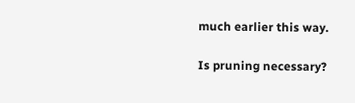much earlier this way.

Is pruning necessary?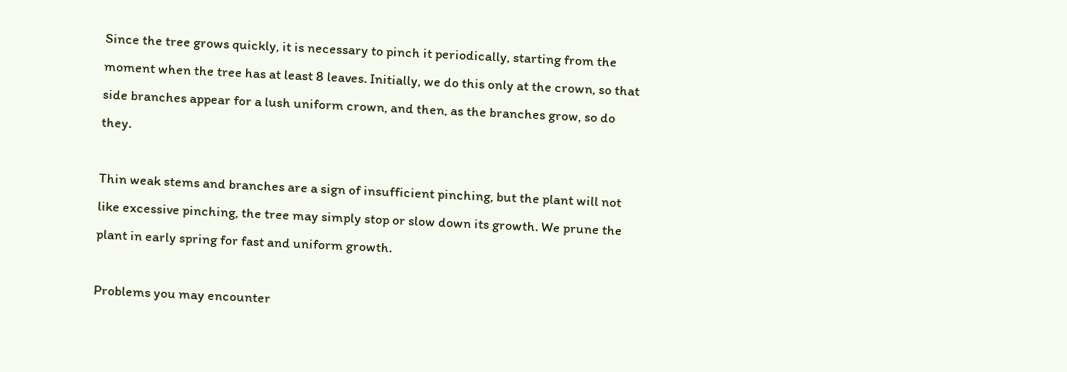Since the tree grows quickly, it is necessary to pinch it periodically, starting from the moment when the tree has at least 8 leaves. Initially, we do this only at the crown, so that side branches appear for a lush uniform crown, and then, as the branches grow, so do they.

Thin weak stems and branches are a sign of insufficient pinching, but the plant will not like excessive pinching, the tree may simply stop or slow down its growth. We prune the plant in early spring for fast and uniform growth.

Problems you may encounter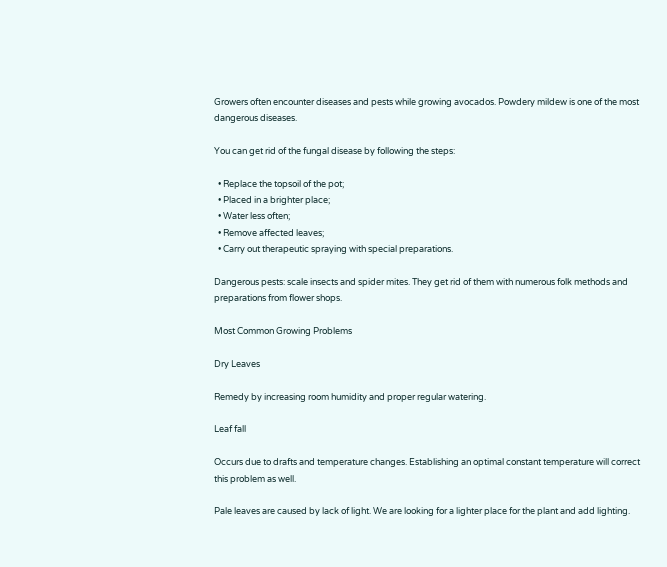Growers often encounter diseases and pests while growing avocados. Powdery mildew is one of the most dangerous diseases.

You can get rid of the fungal disease by following the steps:

  • Replace the topsoil of the pot;
  • Placed in a brighter place;
  • Water less often;
  • Remove affected leaves;
  • Carry out therapeutic spraying with special preparations.

Dangerous pests: scale insects and spider mites. They get rid of them with numerous folk methods and preparations from flower shops.

Most Common Growing Problems

Dry Leaves

Remedy by increasing room humidity and proper regular watering.

Leaf fall

Occurs due to drafts and temperature changes. Establishing an optimal constant temperature will correct this problem as well.

Pale leaves are caused by lack of light. We are looking for a lighter place for the plant and add lighting.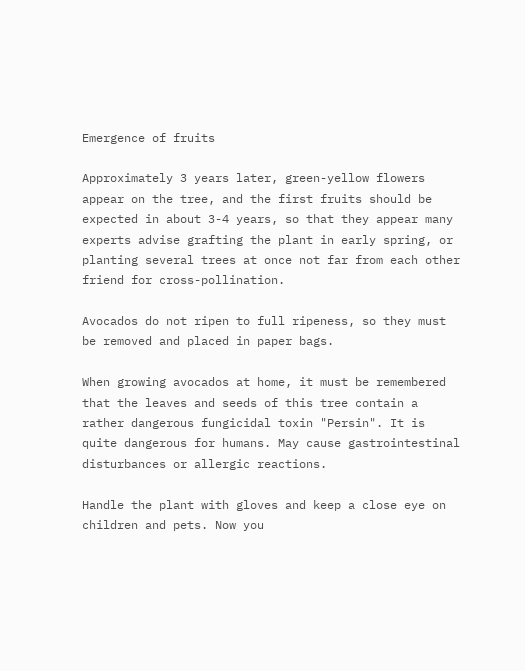Emergence of fruits

Approximately 3 years later, green-yellow flowers appear on the tree, and the first fruits should be expected in about 3-4 years, so that they appear many experts advise grafting the plant in early spring, or planting several trees at once not far from each other friend for cross-pollination.

Avocados do not ripen to full ripeness, so they must be removed and placed in paper bags.

When growing avocados at home, it must be remembered that the leaves and seeds of this tree contain a rather dangerous fungicidal toxin "Persin". It is quite dangerous for humans. May cause gastrointestinal disturbances or allergic reactions.

Handle the plant with gloves and keep a close eye on children and pets. Now you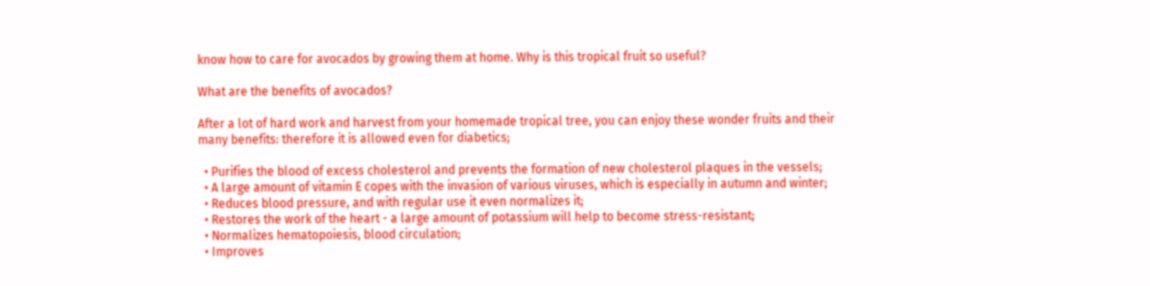know how to care for avocados by growing them at home. Why is this tropical fruit so useful?

What are the benefits of avocados?

After a lot of hard work and harvest from your homemade tropical tree, you can enjoy these wonder fruits and their many benefits: therefore it is allowed even for diabetics;

  • Purifies the blood of excess cholesterol and prevents the formation of new cholesterol plaques in the vessels;
  • A large amount of vitamin E copes with the invasion of various viruses, which is especially in autumn and winter;
  • Reduces blood pressure, and with regular use it even normalizes it;
  • Restores the work of the heart - a large amount of potassium will help to become stress-resistant;
  • Normalizes hematopoiesis, blood circulation;
  • Improves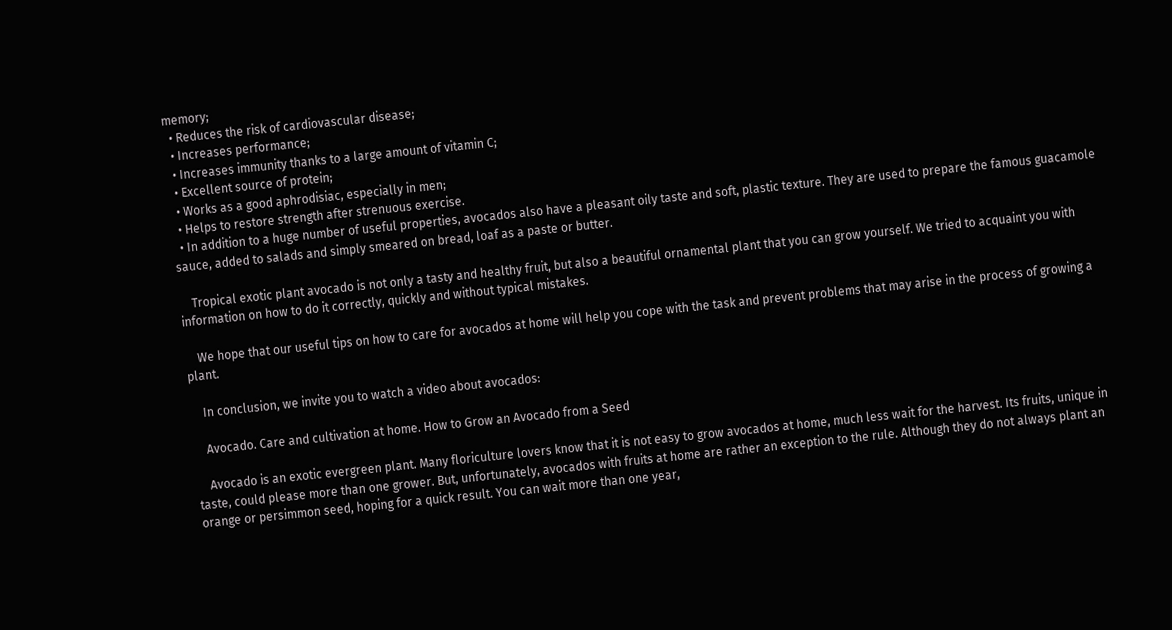memory;
  • Reduces the risk of cardiovascular disease;
  • Increases performance;
  • Increases immunity thanks to a large amount of vitamin C;
  • Excellent source of protein;
  • Works as a good aphrodisiac, especially in men;
  • Helps to restore strength after strenuous exercise.
  • In addition to a huge number of useful properties, avocados also have a pleasant oily taste and soft, plastic texture. They are used to prepare the famous guacamole sauce, added to salads and simply smeared on bread, loaf as a paste or butter.

    Tropical exotic plant avocado is not only a tasty and healthy fruit, but also a beautiful ornamental plant that you can grow yourself. We tried to acquaint you with information on how to do it correctly, quickly and without typical mistakes.

    We hope that our useful tips on how to care for avocados at home will help you cope with the task and prevent problems that may arise in the process of growing a plant.

    In conclusion, we invite you to watch a video about avocados:

    Avocado. Care and cultivation at home. How to Grow an Avocado from a Seed

    Avocado is an exotic evergreen plant. Many floriculture lovers know that it is not easy to grow avocados at home, much less wait for the harvest. Its fruits, unique in taste, could please more than one grower. But, unfortunately, avocados with fruits at home are rather an exception to the rule. Although they do not always plant an orange or persimmon seed, hoping for a quick result. You can wait more than one year,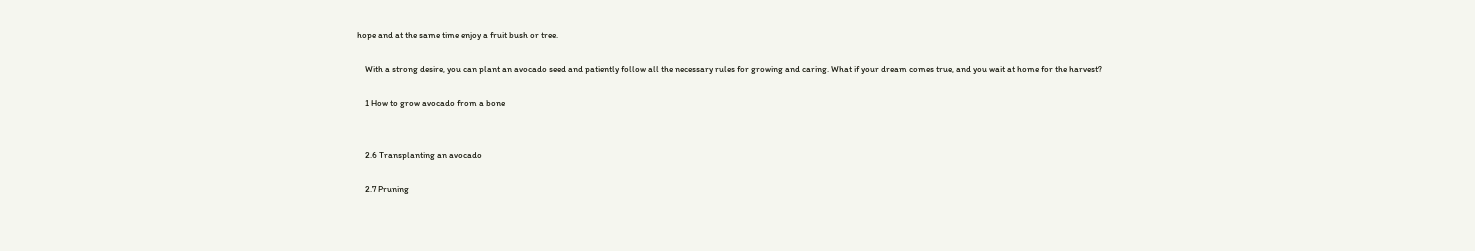hope and at the same time enjoy a fruit bush or tree.

    With a strong desire, you can plant an avocado seed and patiently follow all the necessary rules for growing and caring. What if your dream comes true, and you wait at home for the harvest?

    1 How to grow avocado from a bone


    2.6 Transplanting an avocado

    2.7 Pruning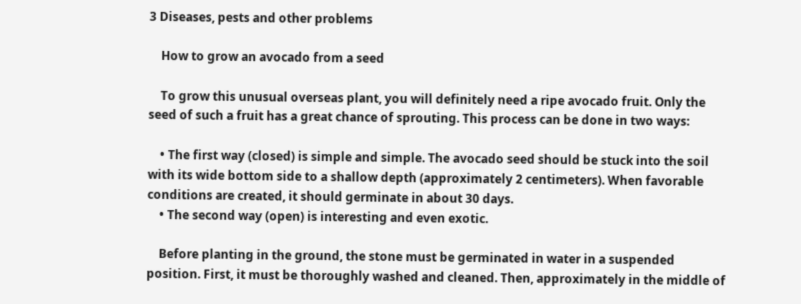3 Diseases, pests and other problems

    How to grow an avocado from a seed

    To grow this unusual overseas plant, you will definitely need a ripe avocado fruit. Only the seed of such a fruit has a great chance of sprouting. This process can be done in two ways:

    • The first way (closed) is simple and simple. The avocado seed should be stuck into the soil with its wide bottom side to a shallow depth (approximately 2 centimeters). When favorable conditions are created, it should germinate in about 30 days.
    • The second way (open) is interesting and even exotic.

    Before planting in the ground, the stone must be germinated in water in a suspended position. First, it must be thoroughly washed and cleaned. Then, approximately in the middle of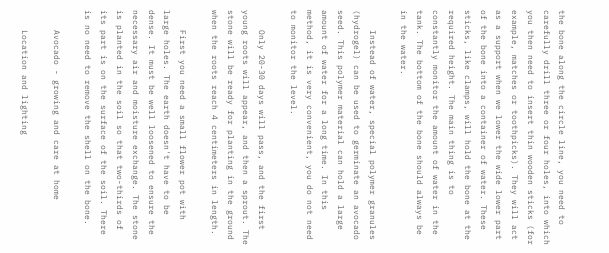the bone along the circle line, you need to carefully drill three or four holes, into which you then need to insert thin wooden sticks (for example, matches or toothpicks). They will act as a support when we lower the wide lower part of the bone into a container of water. These sticks, like clamps, will hold the bone at the required height. The main thing is to constantly monitor the amount of water in the tank. The bottom of the bone should always be in the water.

    Instead of water, special polymer granules (hydrogel) can be used to germinate an avocado seed. This polymer material can hold a large amount of water for a long time. In this method, it is very convenient, you do not need to monitor the level.

    Only 20-30 days will pass, and the first young roots will appear, and then a sprout. The stone will be ready for planting in the ground when the roots reach 4 centimeters in length.

    First you need a small flower pot with large holes. The earth doesn't have to be dense. It must be well loosened to ensure the necessary air and moisture exchange. The stone is planted in the soil so that two-thirds of its part is on the surface of the soil. There is no need to remove the shell on the bone.

    Avocado - growing and care at home

    Location and lighting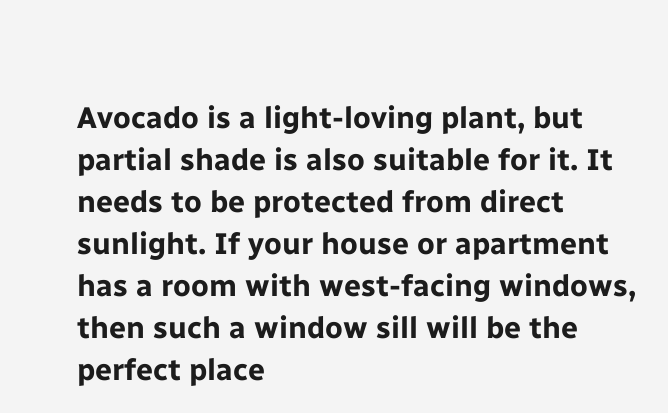Avocado is a light-loving plant, but partial shade is also suitable for it. It needs to be protected from direct sunlight. If your house or apartment has a room with west-facing windows, then such a window sill will be the perfect place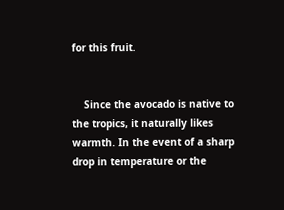for this fruit.


    Since the avocado is native to the tropics, it naturally likes warmth. In the event of a sharp drop in temperature or the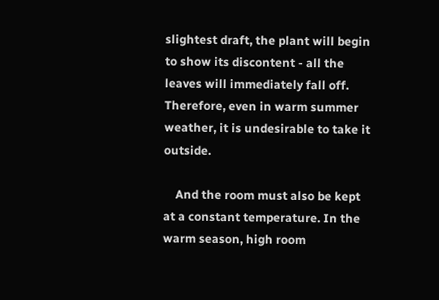slightest draft, the plant will begin to show its discontent - all the leaves will immediately fall off. Therefore, even in warm summer weather, it is undesirable to take it outside.

    And the room must also be kept at a constant temperature. In the warm season, high room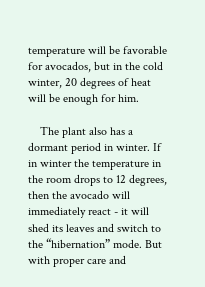temperature will be favorable for avocados, but in the cold winter, 20 degrees of heat will be enough for him.

    The plant also has a dormant period in winter. If in winter the temperature in the room drops to 12 degrees, then the avocado will immediately react - it will shed its leaves and switch to the “hibernation” mode. But with proper care and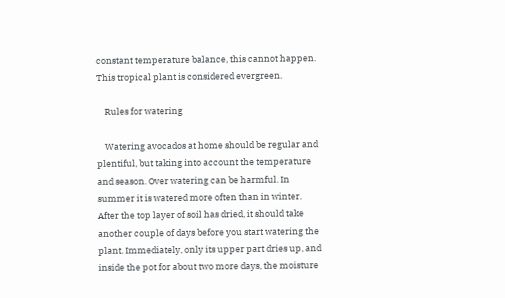constant temperature balance, this cannot happen. This tropical plant is considered evergreen.

    Rules for watering

    Watering avocados at home should be regular and plentiful, but taking into account the temperature and season. Over watering can be harmful. In summer it is watered more often than in winter. After the top layer of soil has dried, it should take another couple of days before you start watering the plant. Immediately, only its upper part dries up, and inside the pot for about two more days, the moisture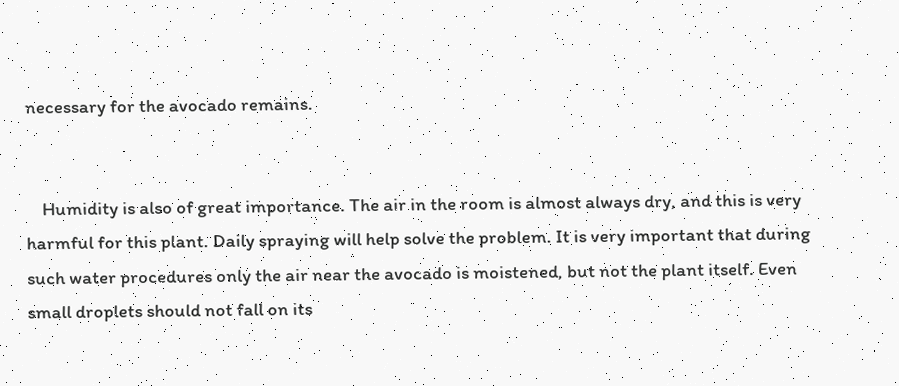necessary for the avocado remains.


    Humidity is also of great importance. The air in the room is almost always dry, and this is very harmful for this plant. Daily spraying will help solve the problem. It is very important that during such water procedures only the air near the avocado is moistened, but not the plant itself. Even small droplets should not fall on its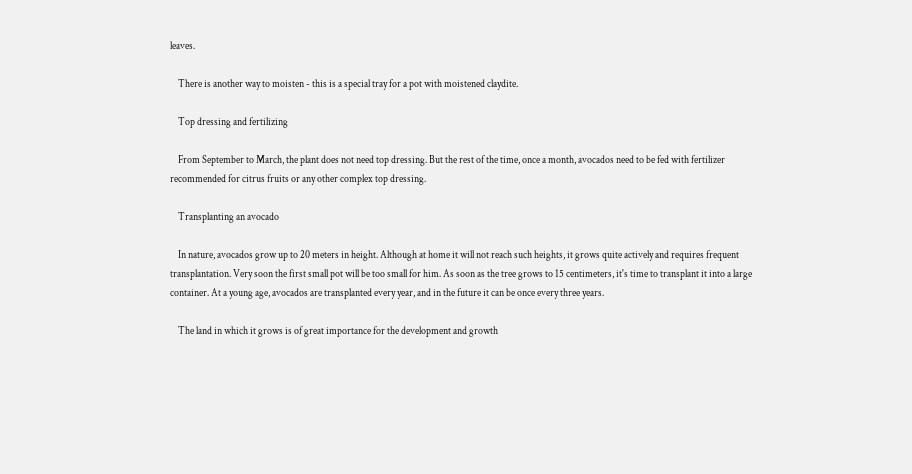leaves.

    There is another way to moisten - this is a special tray for a pot with moistened claydite.

    Top dressing and fertilizing

    From September to March, the plant does not need top dressing. But the rest of the time, once a month, avocados need to be fed with fertilizer recommended for citrus fruits or any other complex top dressing.

    Transplanting an avocado

    In nature, avocados grow up to 20 meters in height. Although at home it will not reach such heights, it grows quite actively and requires frequent transplantation. Very soon the first small pot will be too small for him. As soon as the tree grows to 15 centimeters, it's time to transplant it into a large container. At a young age, avocados are transplanted every year, and in the future it can be once every three years.

    The land in which it grows is of great importance for the development and growth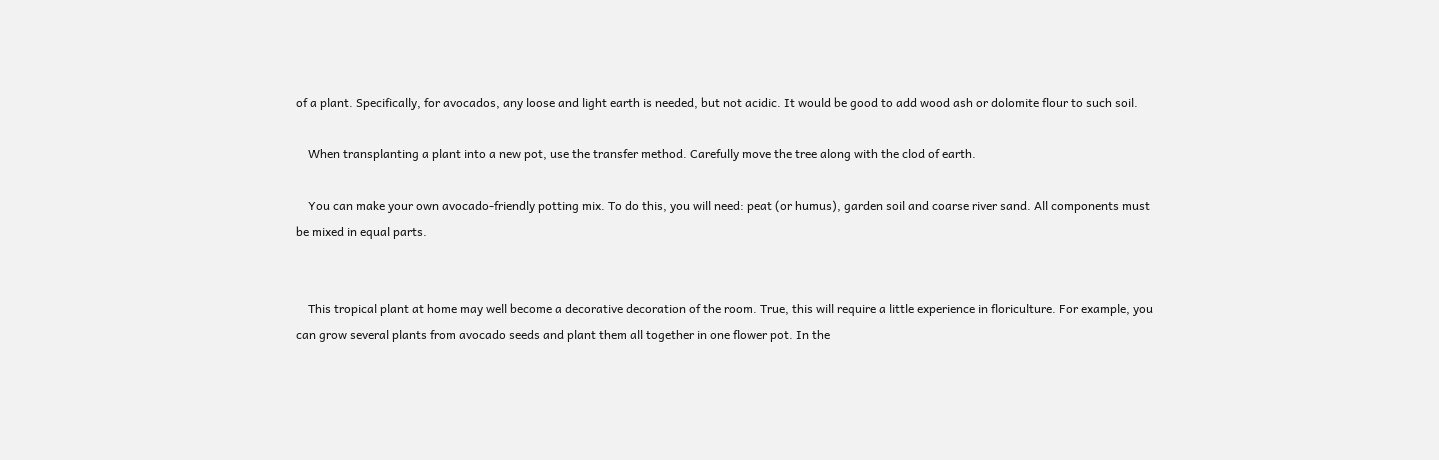of a plant. Specifically, for avocados, any loose and light earth is needed, but not acidic. It would be good to add wood ash or dolomite flour to such soil.

    When transplanting a plant into a new pot, use the transfer method. Carefully move the tree along with the clod of earth.

    You can make your own avocado-friendly potting mix. To do this, you will need: peat (or humus), garden soil and coarse river sand. All components must be mixed in equal parts.


    This tropical plant at home may well become a decorative decoration of the room. True, this will require a little experience in floriculture. For example, you can grow several plants from avocado seeds and plant them all together in one flower pot. In the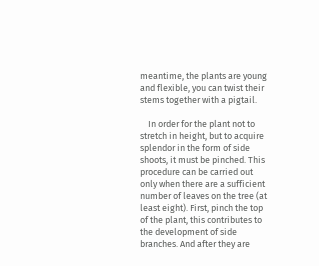meantime, the plants are young and flexible, you can twist their stems together with a pigtail.

    In order for the plant not to stretch in height, but to acquire splendor in the form of side shoots, it must be pinched. This procedure can be carried out only when there are a sufficient number of leaves on the tree (at least eight). First, pinch the top of the plant, this contributes to the development of side branches. And after they are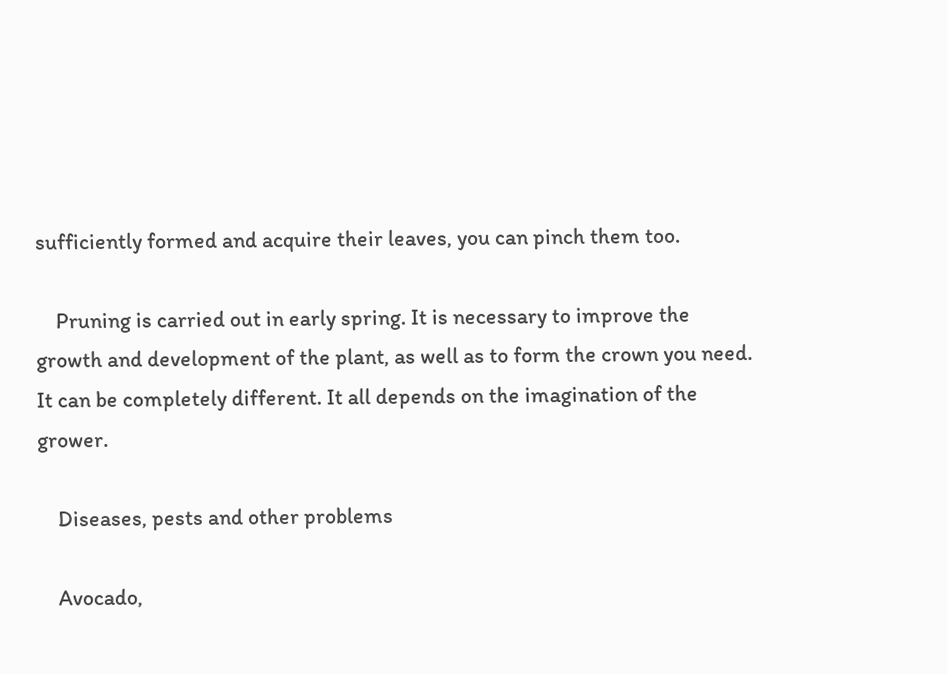sufficiently formed and acquire their leaves, you can pinch them too.

    Pruning is carried out in early spring. It is necessary to improve the growth and development of the plant, as well as to form the crown you need. It can be completely different. It all depends on the imagination of the grower.

    Diseases, pests and other problems

    Avocado,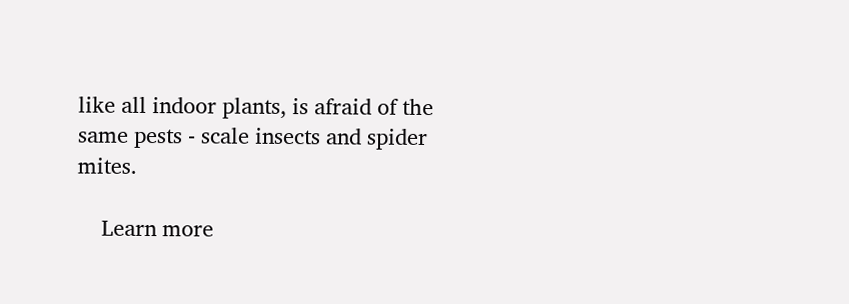like all indoor plants, is afraid of the same pests - scale insects and spider mites.

    Learn more